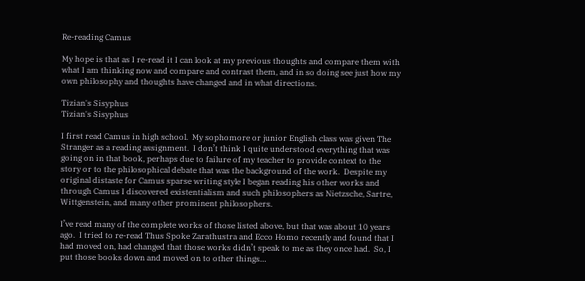Re-reading Camus

My hope is that as I re-read it I can look at my previous thoughts and compare them with what I am thinking now and compare and contrast them, and in so doing see just how my own philosophy and thoughts have changed and in what directions.

Tizian's Sisyphus
Tizian's Sisyphus

I first read Camus in high school.  My sophomore or junior English class was given The Stranger as a reading assignment.  I don’t think I quite understood everything that was going on in that book, perhaps due to failure of my teacher to provide context to the story or to the philosophical debate that was the background of the work.  Despite my original distaste for Camus sparse writing style I began reading his other works and through Camus I discovered existentialism and such philosophers as Nietzsche, Sartre, Wittgenstein, and many other prominent philosophers.

I’ve read many of the complete works of those listed above, but that was about 10 years ago.  I tried to re-read Thus Spoke Zarathustra and Ecco Homo recently and found that I had moved on, had changed that those works didn’t speak to me as they once had.  So, I put those books down and moved on to other things…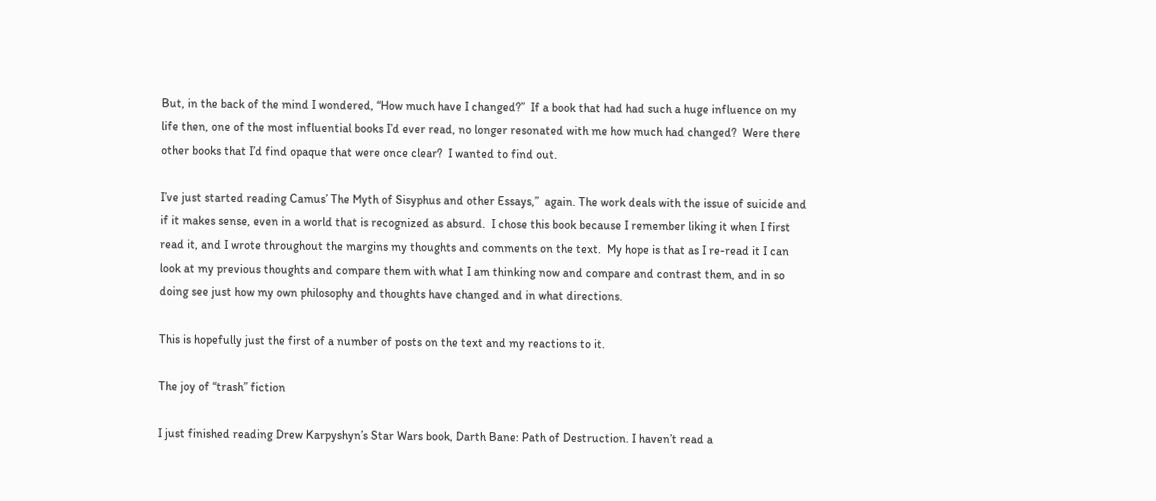But, in the back of the mind I wondered, “How much have I changed?”  If a book that had had such a huge influence on my life then, one of the most influential books I’d ever read, no longer resonated with me how much had changed?  Were there other books that I’d find opaque that were once clear?  I wanted to find out.

I’ve just started reading Camus’ The Myth of Sisyphus and other Essays,”  again. The work deals with the issue of suicide and if it makes sense, even in a world that is recognized as absurd.  I chose this book because I remember liking it when I first read it, and I wrote throughout the margins my thoughts and comments on the text.  My hope is that as I re-read it I can look at my previous thoughts and compare them with what I am thinking now and compare and contrast them, and in so doing see just how my own philosophy and thoughts have changed and in what directions.

This is hopefully just the first of a number of posts on the text and my reactions to it.

The joy of “trash” fiction

I just finished reading Drew Karpyshyn’s Star Wars book, Darth Bane: Path of Destruction. I haven’t read a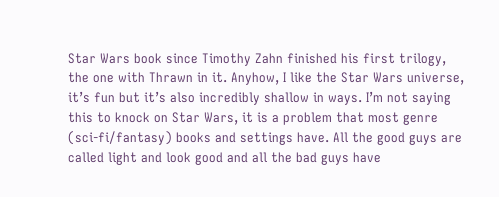Star Wars book since Timothy Zahn finished his first trilogy, the one with Thrawn in it. Anyhow, I like the Star Wars universe, it’s fun but it’s also incredibly shallow in ways. I’m not saying this to knock on Star Wars, it is a problem that most genre (sci-fi/fantasy) books and settings have. All the good guys are called light and look good and all the bad guys have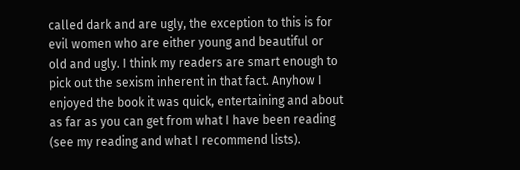called dark and are ugly, the exception to this is for evil women who are either young and beautiful or old and ugly. I think my readers are smart enough to pick out the sexism inherent in that fact. Anyhow I enjoyed the book it was quick, entertaining and about as far as you can get from what I have been reading (see my reading and what I recommend lists).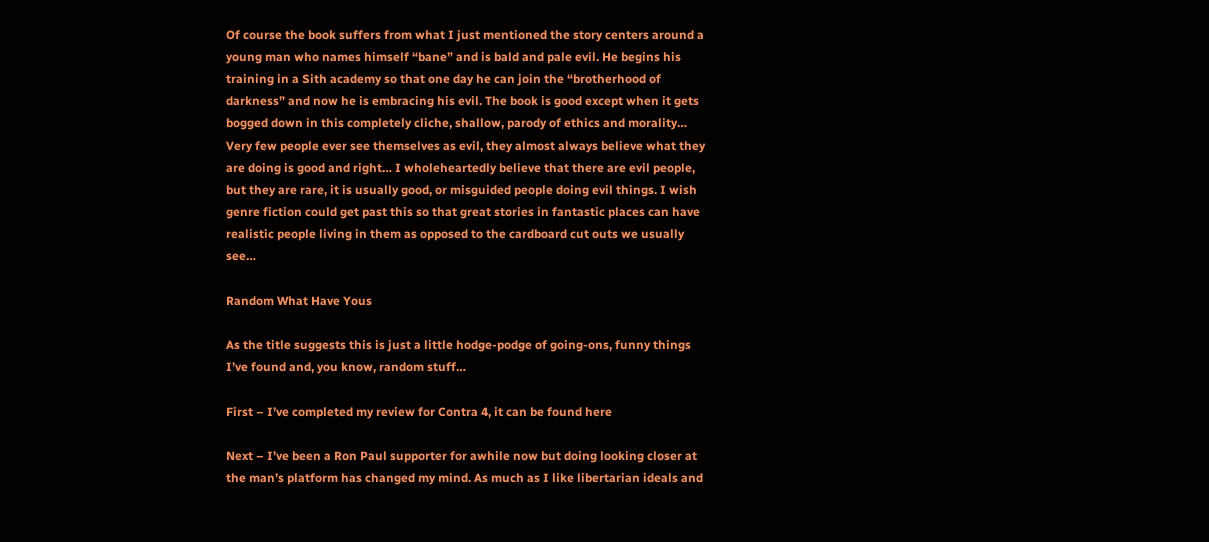Of course the book suffers from what I just mentioned the story centers around a young man who names himself “bane” and is bald and pale evil. He begins his training in a Sith academy so that one day he can join the “brotherhood of darkness” and now he is embracing his evil. The book is good except when it gets bogged down in this completely cliche, shallow, parody of ethics and morality… Very few people ever see themselves as evil, they almost always believe what they are doing is good and right… I wholeheartedly believe that there are evil people, but they are rare, it is usually good, or misguided people doing evil things. I wish genre fiction could get past this so that great stories in fantastic places can have realistic people living in them as opposed to the cardboard cut outs we usually see…

Random What Have Yous

As the title suggests this is just a little hodge-podge of going-ons, funny things I’ve found and, you know, random stuff…

First – I’ve completed my review for Contra 4, it can be found here

Next – I’ve been a Ron Paul supporter for awhile now but doing looking closer at the man’s platform has changed my mind. As much as I like libertarian ideals and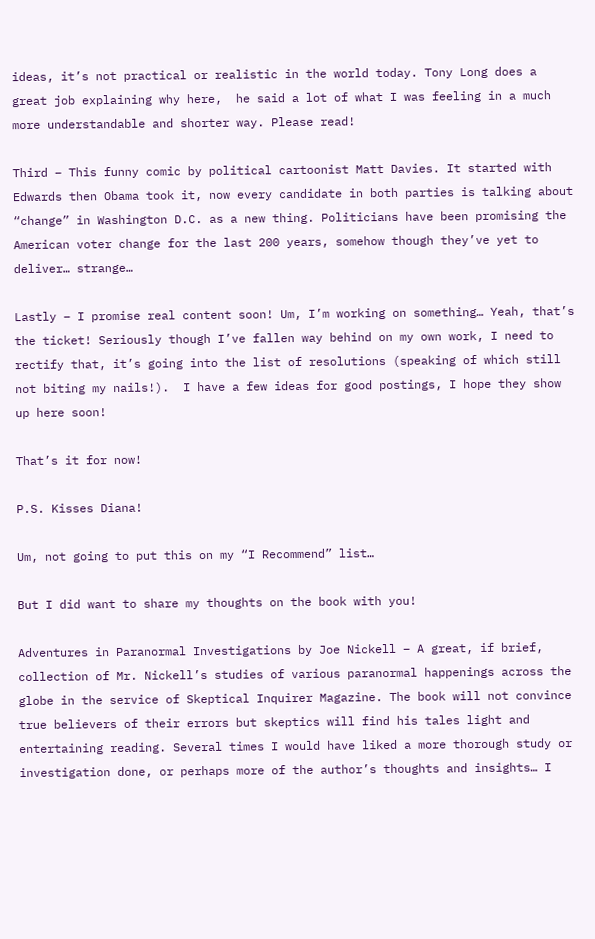ideas, it’s not practical or realistic in the world today. Tony Long does a great job explaining why here,  he said a lot of what I was feeling in a much more understandable and shorter way. Please read!

Third – This funny comic by political cartoonist Matt Davies. It started with Edwards then Obama took it, now every candidate in both parties is talking about “change” in Washington D.C. as a new thing. Politicians have been promising the American voter change for the last 200 years, somehow though they’ve yet to deliver… strange…

Lastly – I promise real content soon! Um, I’m working on something… Yeah, that’s the ticket! Seriously though I’ve fallen way behind on my own work, I need to rectify that, it’s going into the list of resolutions (speaking of which still not biting my nails!).  I have a few ideas for good postings, I hope they show up here soon!

That’s it for now!

P.S. Kisses Diana!

Um, not going to put this on my “I Recommend” list…

But I did want to share my thoughts on the book with you!

Adventures in Paranormal Investigations by Joe Nickell – A great, if brief, collection of Mr. Nickell’s studies of various paranormal happenings across the globe in the service of Skeptical Inquirer Magazine. The book will not convince true believers of their errors but skeptics will find his tales light and entertaining reading. Several times I would have liked a more thorough study or investigation done, or perhaps more of the author’s thoughts and insights… I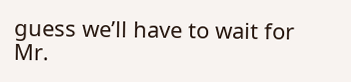guess we’ll have to wait for Mr.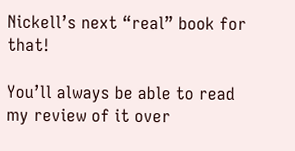Nickell’s next “real” book for that!

You’ll always be able to read my review of it over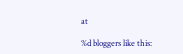at

%d bloggers like this: